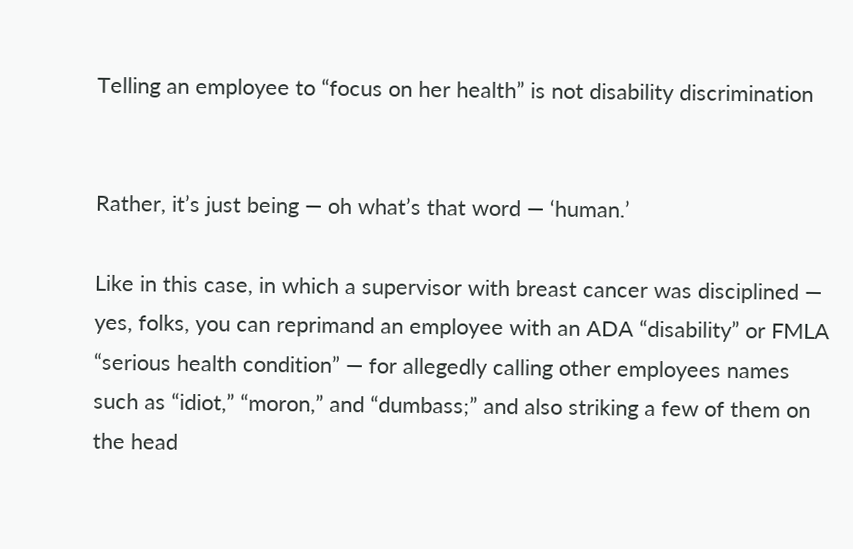Telling an employee to “focus on her health” is not disability discrimination


Rather, it’s just being — oh what’s that word — ‘human.’

Like in this case, in which a supervisor with breast cancer was disciplined — yes, folks, you can reprimand an employee with an ADA “disability” or FMLA “serious health condition” — for allegedly calling other employees names such as “idiot,” “moron,” and “dumbass;” and also striking a few of them on the head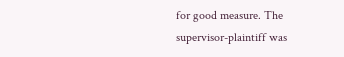for good measure. The supervisor-plaintiff was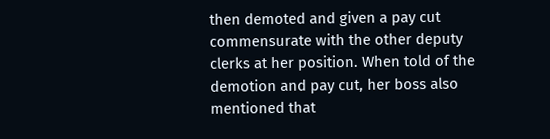then demoted and given a pay cut commensurate with the other deputy clerks at her position. When told of the demotion and pay cut, her boss also mentioned that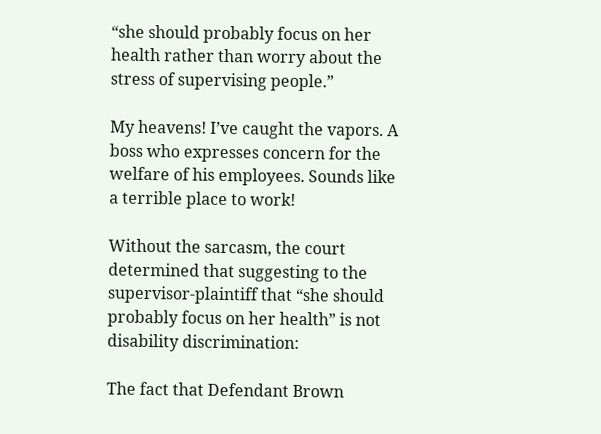“she should probably focus on her health rather than worry about the stress of supervising people.”

My heavens! I’ve caught the vapors. A boss who expresses concern for the welfare of his employees. Sounds like a terrible place to work!

Without the sarcasm, the court determined that suggesting to the supervisor-plaintiff that “she should probably focus on her health” is not disability discrimination:

The fact that Defendant Brown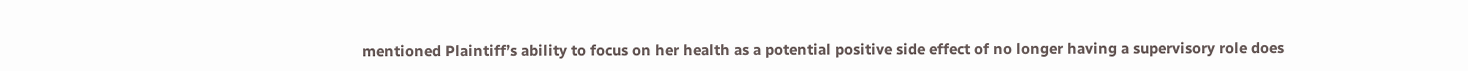mentioned Plaintiff’s ability to focus on her health as a potential positive side effect of no longer having a supervisory role does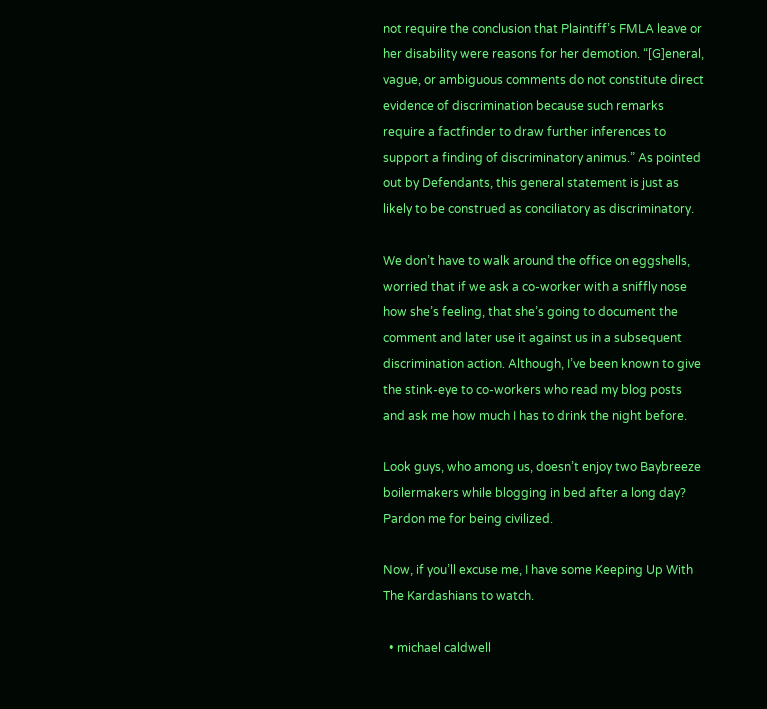not require the conclusion that Plaintiff’s FMLA leave or her disability were reasons for her demotion. “[G]eneral, vague, or ambiguous comments do not constitute direct evidence of discrimination because such remarks require a factfinder to draw further inferences to support a finding of discriminatory animus.” As pointed out by Defendants, this general statement is just as likely to be construed as conciliatory as discriminatory.

We don’t have to walk around the office on eggshells, worried that if we ask a co-worker with a sniffly nose how she’s feeling, that she’s going to document the comment and later use it against us in a subsequent discrimination action. Although, I’ve been known to give the stink-eye to co-workers who read my blog posts and ask me how much I has to drink the night before.

Look guys, who among us, doesn’t enjoy two Baybreeze boilermakers while blogging in bed after a long day? Pardon me for being civilized.

Now, if you’ll excuse me, I have some Keeping Up With The Kardashians to watch.

  • michael caldwell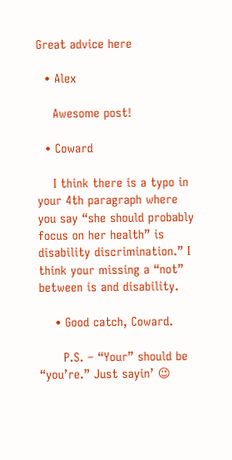Great advice here

  • Alex

    Awesome post!

  • Coward

    I think there is a typo in your 4th paragraph where you say “she should probably focus on her health” is disability discrimination.” I think your missing a “not” between is and disability.

    • Good catch, Coward.

      P.S. – “Your” should be “you’re.” Just sayin’ 😉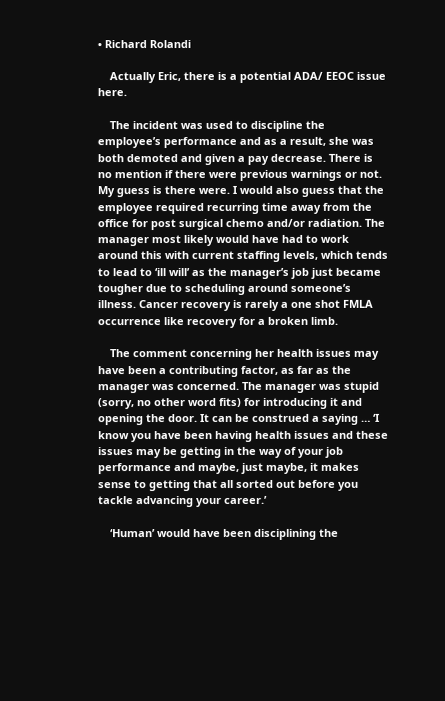• Richard Rolandi

    Actually Eric, there is a potential ADA/ EEOC issue here.

    The incident was used to discipline the employee’s performance and as a result, she was both demoted and given a pay decrease. There is no mention if there were previous warnings or not. My guess is there were. I would also guess that the employee required recurring time away from the office for post surgical chemo and/or radiation. The manager most likely would have had to work around this with current staffing levels, which tends to lead to ‘ill will’ as the manager’s job just became tougher due to scheduling around someone’s illness. Cancer recovery is rarely a one shot FMLA occurrence like recovery for a broken limb.

    The comment concerning her health issues may have been a contributing factor, as far as the manager was concerned. The manager was stupid (sorry, no other word fits) for introducing it and opening the door. It can be construed a saying … ‘I know you have been having health issues and these issues may be getting in the way of your job performance and maybe, just maybe, it makes sense to getting that all sorted out before you tackle advancing your career.’

    ‘Human’ would have been disciplining the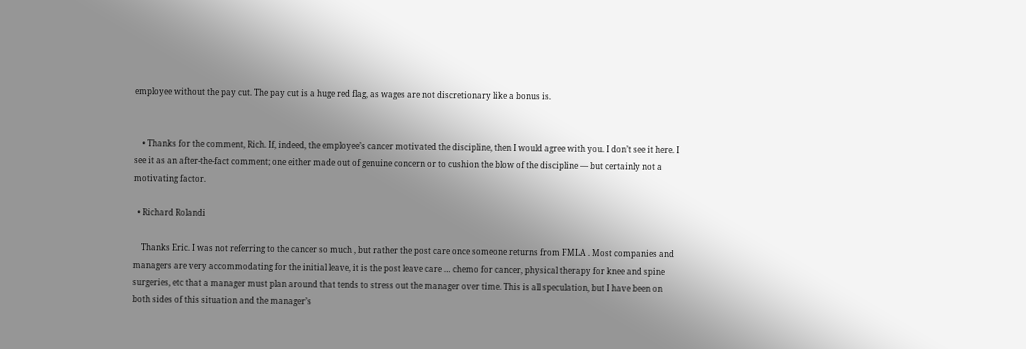employee without the pay cut. The pay cut is a huge red flag, as wages are not discretionary like a bonus is.


    • Thanks for the comment, Rich. If, indeed, the employee’s cancer motivated the discipline, then I would agree with you. I don’t see it here. I see it as an after-the-fact comment; one either made out of genuine concern or to cushion the blow of the discipline — but certainly not a motivating factor.

  • Richard Rolandi

    Thanks Eric. I was not referring to the cancer so much , but rather the post care once someone returns from FMLA . Most companies and managers are very accommodating for the initial leave, it is the post leave care … chemo for cancer, physical therapy for knee and spine surgeries, etc that a manager must plan around that tends to stress out the manager over time. This is all speculation, but I have been on both sides of this situation and the manager’s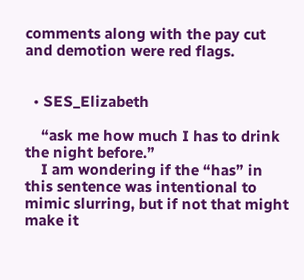comments along with the pay cut and demotion were red flags.


  • SES_Elizabeth

    “ask me how much I has to drink the night before.”
    I am wondering if the “has” in this sentence was intentional to mimic slurring, but if not that might make it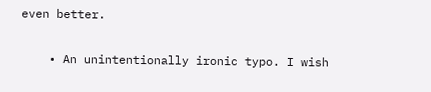even better.

    • An unintentionally ironic typo. I wish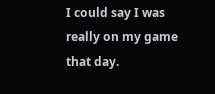I could say I was really on my game that day.